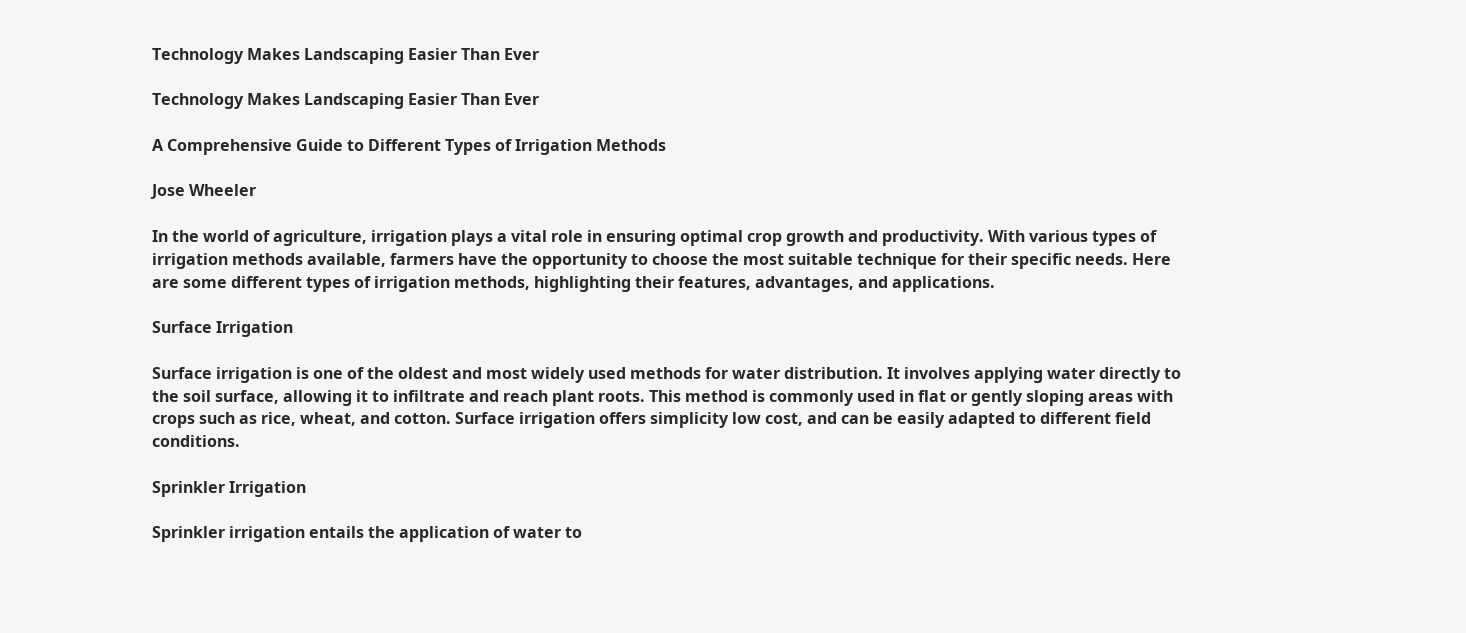Technology Makes Landscaping Easier Than Ever

Technology Makes Landscaping Easier Than Ever

A Comprehensive Guide to Different Types of Irrigation Methods

Jose Wheeler

In the world of agriculture, irrigation plays a vital role in ensuring optimal crop growth and productivity. With various types of irrigation methods available, farmers have the opportunity to choose the most suitable technique for their specific needs. Here are some different types of irrigation methods, highlighting their features, advantages, and applications.

Surface Irrigation

Surface irrigation is one of the oldest and most widely used methods for water distribution. It involves applying water directly to the soil surface, allowing it to infiltrate and reach plant roots. This method is commonly used in flat or gently sloping areas with crops such as rice, wheat, and cotton. Surface irrigation offers simplicity low cost, and can be easily adapted to different field conditions.

Sprinkler Irrigation

Sprinkler irrigation entails the application of water to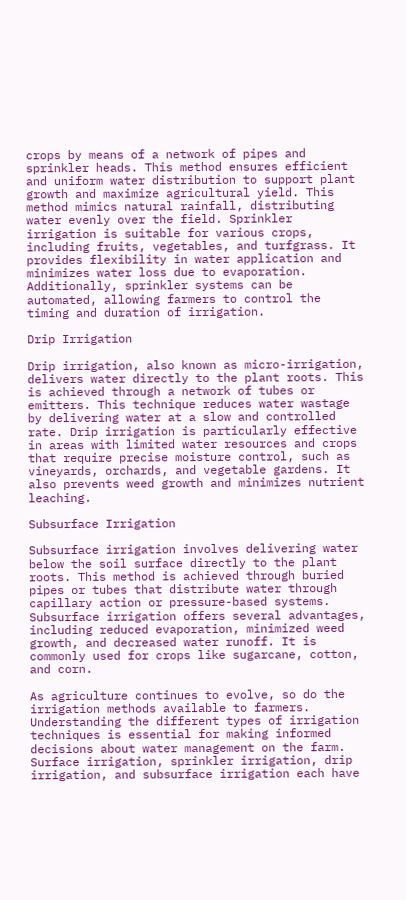crops by means of a network of pipes and sprinkler heads. This method ensures efficient and uniform water distribution to support plant growth and maximize agricultural yield. This method mimics natural rainfall, distributing water evenly over the field. Sprinkler irrigation is suitable for various crops, including fruits, vegetables, and turfgrass. It provides flexibility in water application and minimizes water loss due to evaporation. Additionally, sprinkler systems can be automated, allowing farmers to control the timing and duration of irrigation.

Drip Irrigation

Drip irrigation, also known as micro-irrigation, delivers water directly to the plant roots. This is achieved through a network of tubes or emitters. This technique reduces water wastage by delivering water at a slow and controlled rate. Drip irrigation is particularly effective in areas with limited water resources and crops that require precise moisture control, such as vineyards, orchards, and vegetable gardens. It also prevents weed growth and minimizes nutrient leaching.

Subsurface Irrigation

Subsurface irrigation involves delivering water below the soil surface directly to the plant roots. This method is achieved through buried pipes or tubes that distribute water through capillary action or pressure-based systems. Subsurface irrigation offers several advantages, including reduced evaporation, minimized weed growth, and decreased water runoff. It is commonly used for crops like sugarcane, cotton, and corn.

As agriculture continues to evolve, so do the irrigation methods available to farmers. Understanding the different types of irrigation techniques is essential for making informed decisions about water management on the farm. Surface irrigation, sprinkler irrigation, drip irrigation, and subsurface irrigation each have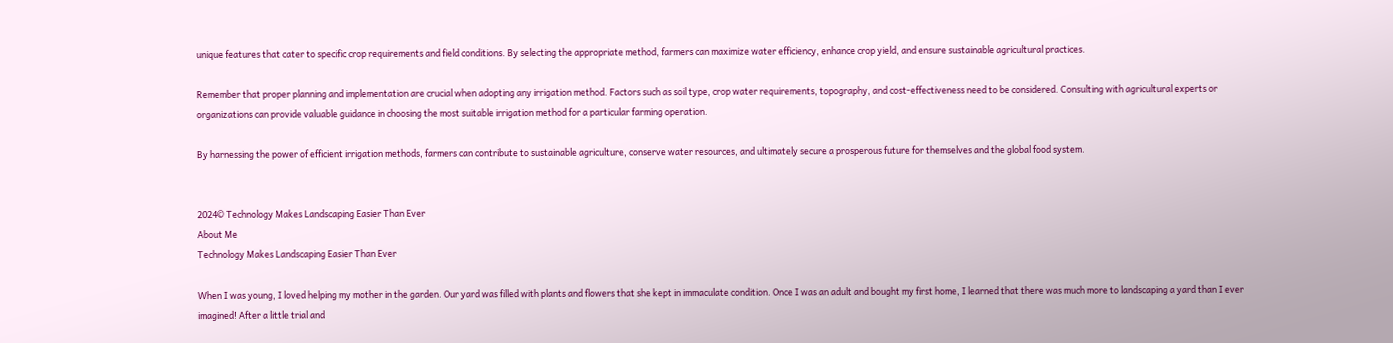unique features that cater to specific crop requirements and field conditions. By selecting the appropriate method, farmers can maximize water efficiency, enhance crop yield, and ensure sustainable agricultural practices.

Remember that proper planning and implementation are crucial when adopting any irrigation method. Factors such as soil type, crop water requirements, topography, and cost-effectiveness need to be considered. Consulting with agricultural experts or organizations can provide valuable guidance in choosing the most suitable irrigation method for a particular farming operation.

By harnessing the power of efficient irrigation methods, farmers can contribute to sustainable agriculture, conserve water resources, and ultimately secure a prosperous future for themselves and the global food system.


2024© Technology Makes Landscaping Easier Than Ever
About Me
Technology Makes Landscaping Easier Than Ever

When I was young, I loved helping my mother in the garden. Our yard was filled with plants and flowers that she kept in immaculate condition. Once I was an adult and bought my first home, I learned that there was much more to landscaping a yard than I ever imagined! After a little trial and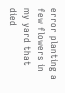error planting a few flowers in my yard that died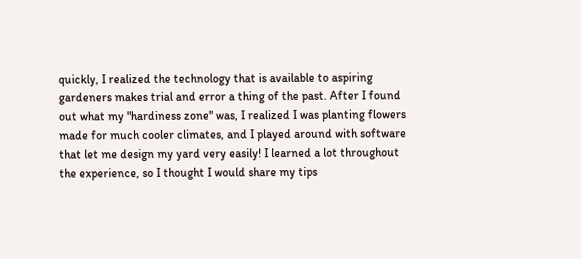quickly, I realized the technology that is available to aspiring gardeners makes trial and error a thing of the past. After I found out what my "hardiness zone" was, I realized I was planting flowers made for much cooler climates, and I played around with software that let me design my yard very easily! I learned a lot throughout the experience, so I thought I would share my tips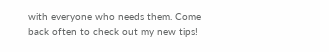with everyone who needs them. Come back often to check out my new tips!